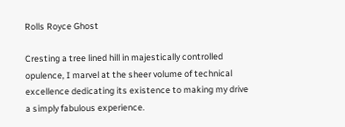Rolls Royce Ghost

Cresting a tree lined hill in majestically controlled opulence, I marvel at the sheer volume of technical excellence dedicating its existence to making my drive a simply fabulous experience.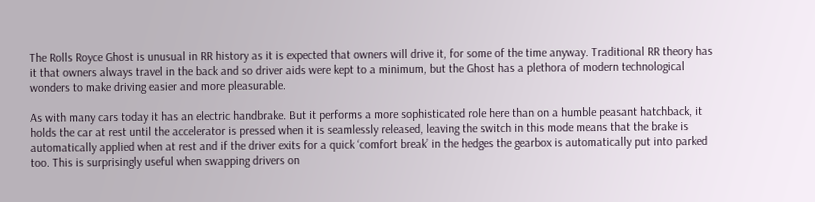The Rolls Royce Ghost is unusual in RR history as it is expected that owners will drive it, for some of the time anyway. Traditional RR theory has it that owners always travel in the back and so driver aids were kept to a minimum, but the Ghost has a plethora of modern technological wonders to make driving easier and more pleasurable.

As with many cars today it has an electric handbrake. But it performs a more sophisticated role here than on a humble peasant hatchback, it holds the car at rest until the accelerator is pressed when it is seamlessly released, leaving the switch in this mode means that the brake is automatically applied when at rest and if the driver exits for a quick ‘comfort break’ in the hedges the gearbox is automatically put into parked too. This is surprisingly useful when swapping drivers on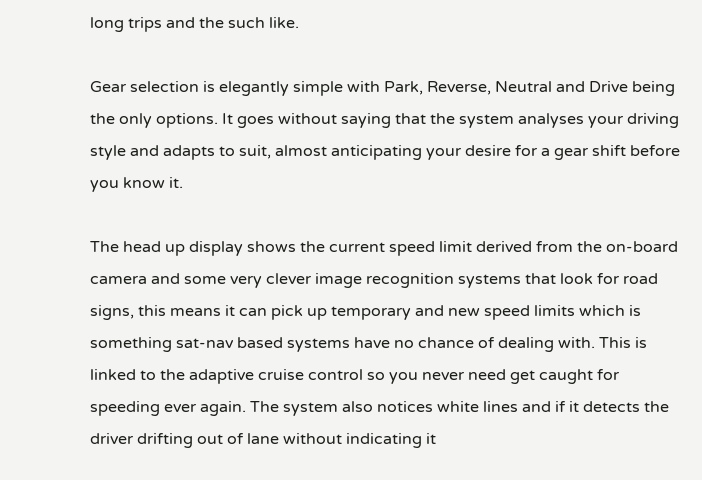long trips and the such like.

Gear selection is elegantly simple with Park, Reverse, Neutral and Drive being the only options. It goes without saying that the system analyses your driving style and adapts to suit, almost anticipating your desire for a gear shift before you know it.

The head up display shows the current speed limit derived from the on-board camera and some very clever image recognition systems that look for road signs, this means it can pick up temporary and new speed limits which is something sat-nav based systems have no chance of dealing with. This is linked to the adaptive cruise control so you never need get caught for speeding ever again. The system also notices white lines and if it detects the driver drifting out of lane without indicating it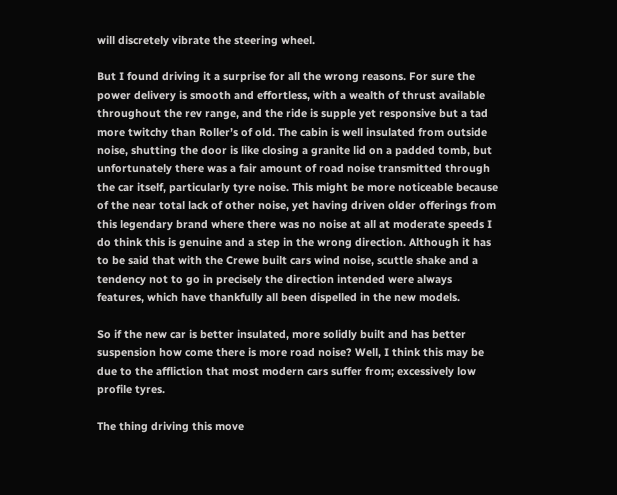will discretely vibrate the steering wheel.

But I found driving it a surprise for all the wrong reasons. For sure the power delivery is smooth and effortless, with a wealth of thrust available throughout the rev range, and the ride is supple yet responsive but a tad more twitchy than Roller’s of old. The cabin is well insulated from outside noise, shutting the door is like closing a granite lid on a padded tomb, but unfortunately there was a fair amount of road noise transmitted through the car itself, particularly tyre noise. This might be more noticeable because of the near total lack of other noise, yet having driven older offerings from this legendary brand where there was no noise at all at moderate speeds I do think this is genuine and a step in the wrong direction. Although it has to be said that with the Crewe built cars wind noise, scuttle shake and a tendency not to go in precisely the direction intended were always features, which have thankfully all been dispelled in the new models.

So if the new car is better insulated, more solidly built and has better suspension how come there is more road noise? Well, I think this may be due to the affliction that most modern cars suffer from; excessively low profile tyres.

The thing driving this move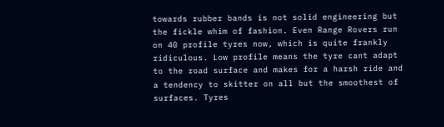towards rubber bands is not solid engineering but the fickle whim of fashion. Even Range Rovers run on 40 profile tyres now, which is quite frankly ridiculous. Low profile means the tyre cant adapt to the road surface and makes for a harsh ride and a tendency to skitter on all but the smoothest of surfaces. Tyres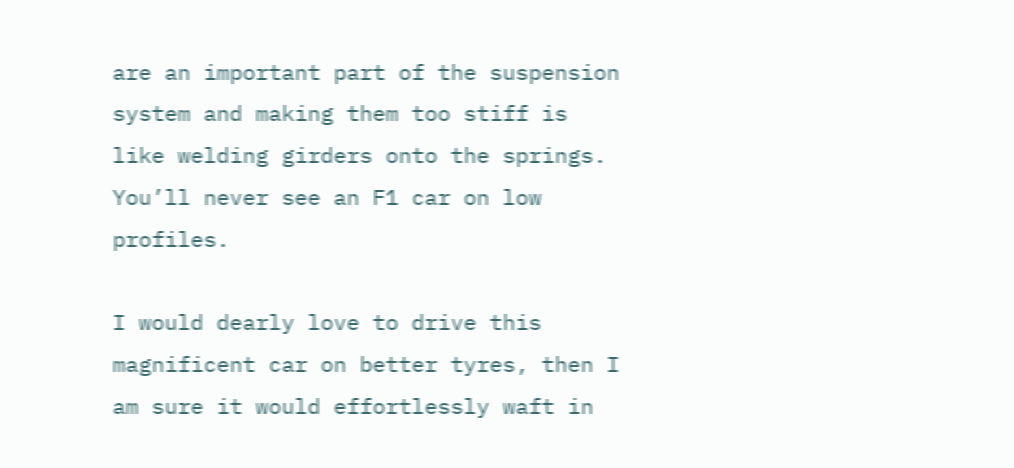are an important part of the suspension system and making them too stiff is like welding girders onto the springs. You’ll never see an F1 car on low profiles.

I would dearly love to drive this magnificent car on better tyres, then I am sure it would effortlessly waft in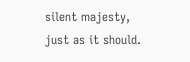silent majesty, just as it should.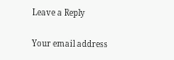Leave a Reply

Your email address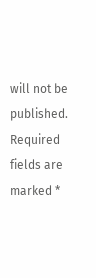will not be published. Required fields are marked *